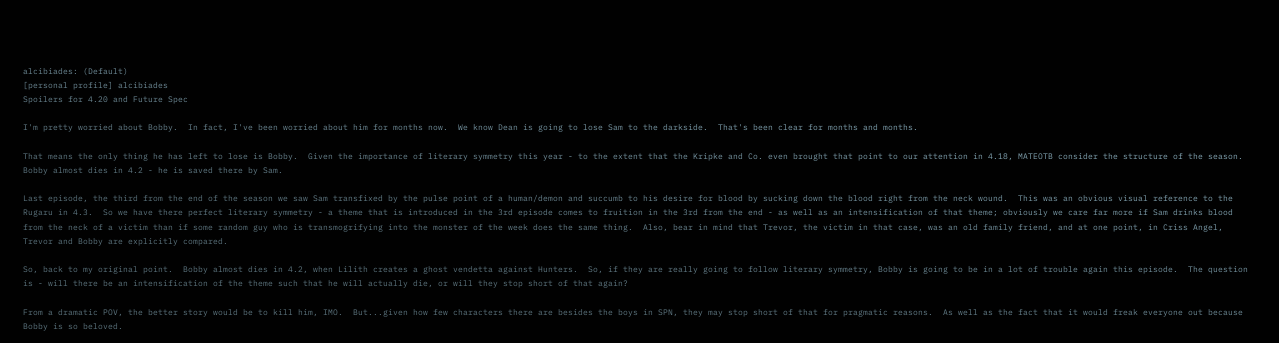alcibiades: (Default)
[personal profile] alcibiades
Spoilers for 4.20 and Future Spec

I'm pretty worried about Bobby.  In fact, I've been worried about him for months now.  We know Dean is going to lose Sam to the darkside.  That's been clear for months and months.

That means the only thing he has left to lose is Bobby.  Given the importance of literary symmetry this year - to the extent that the Kripke and Co. even brought that point to our attention in 4.18, MATEOTB consider the structure of the season.  Bobby almost dies in 4.2 - he is saved there by Sam.

Last episode, the third from the end of the season we saw Sam transfixed by the pulse point of a human/demon and succumb to his desire for blood by sucking down the blood right from the neck wound.  This was an obvious visual reference to the Rugaru in 4.3.  So we have there perfect literary symmetry - a theme that is introduced in the 3rd episode comes to fruition in the 3rd from the end - as well as an intensification of that theme; obviously we care far more if Sam drinks blood from the neck of a victim than if some random guy who is transmogrifying into the monster of the week does the same thing.  Also, bear in mind that Trevor, the victim in that case, was an old family friend, and at one point, in Criss Angel, Trevor and Bobby are explicitly compared.

So, back to my original point.  Bobby almost dies in 4.2, when Lilith creates a ghost vendetta against Hunters.  So, if they are really going to follow literary symmetry, Bobby is going to be in a lot of trouble again this episode.  The question is - will there be an intensification of the theme such that he will actually die, or will they stop short of that again?

From a dramatic POV, the better story would be to kill him, IMO.  But...given how few characters there are besides the boys in SPN, they may stop short of that for pragmatic reasons.  As well as the fact that it would freak everyone out because Bobby is so beloved.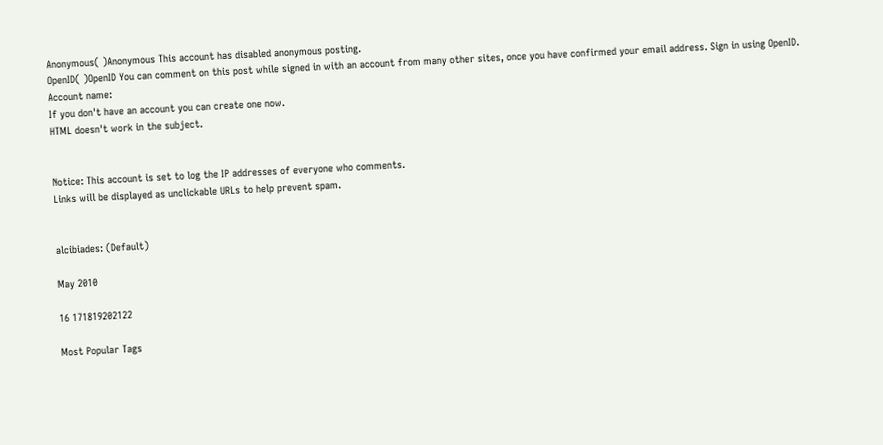Anonymous( )Anonymous This account has disabled anonymous posting.
OpenID( )OpenID You can comment on this post while signed in with an account from many other sites, once you have confirmed your email address. Sign in using OpenID.
Account name:
If you don't have an account you can create one now.
HTML doesn't work in the subject.


Notice: This account is set to log the IP addresses of everyone who comments.
Links will be displayed as unclickable URLs to help prevent spam.


alcibiades: (Default)

May 2010

16 171819202122

Most Popular Tags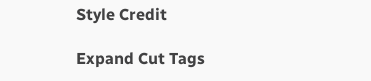Style Credit

Expand Cut Tags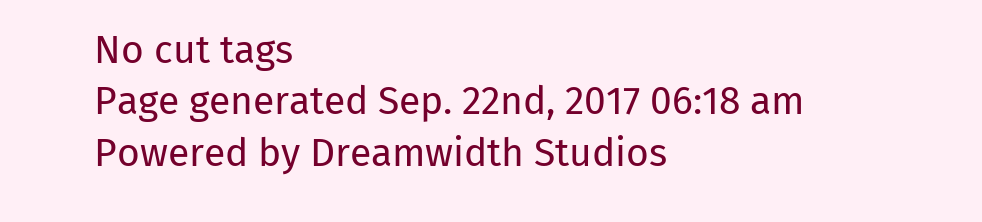No cut tags
Page generated Sep. 22nd, 2017 06:18 am
Powered by Dreamwidth Studios